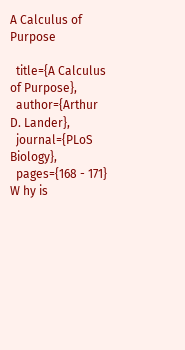A Calculus of Purpose

  title={A Calculus of Purpose},
  author={Arthur D. Lander},
  journal={PLoS Biology},
  pages={168 - 171}
W hy is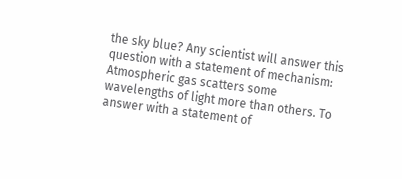the sky blue? Any scientist will answer this question with a statement of mechanism: Atmospheric gas scatters some wavelengths of light more than others. To answer with a statement of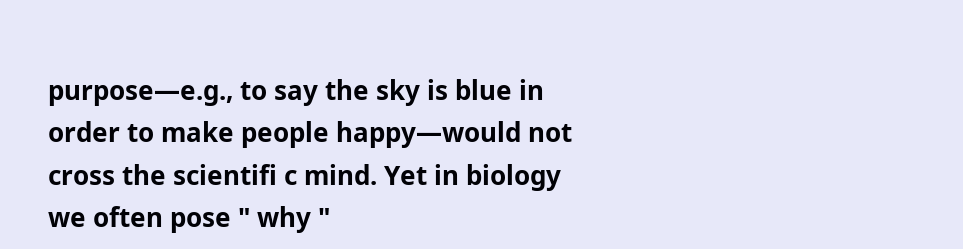purpose—e.g., to say the sky is blue in order to make people happy—would not cross the scientifi c mind. Yet in biology we often pose " why "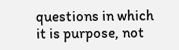questions in which it is purpose, not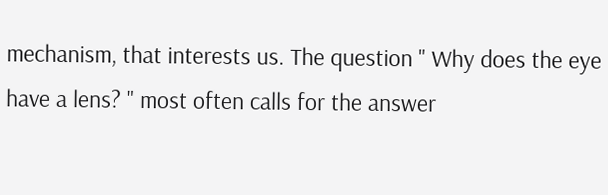mechanism, that interests us. The question " Why does the eye have a lens? " most often calls for the answer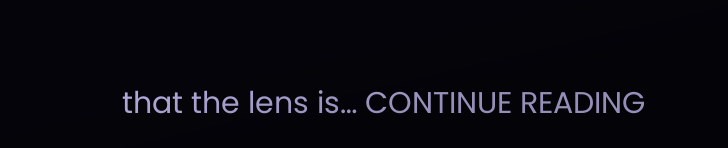that the lens is… CONTINUE READING